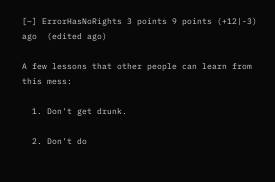[–] ErrorHasNoRights 3 points 9 points (+12|-3) ago  (edited ago)

A few lessons that other people can learn from this mess:

  1. Don't get drunk.

  2. Don't do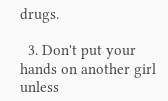drugs.

  3. Don't put your hands on another girl unless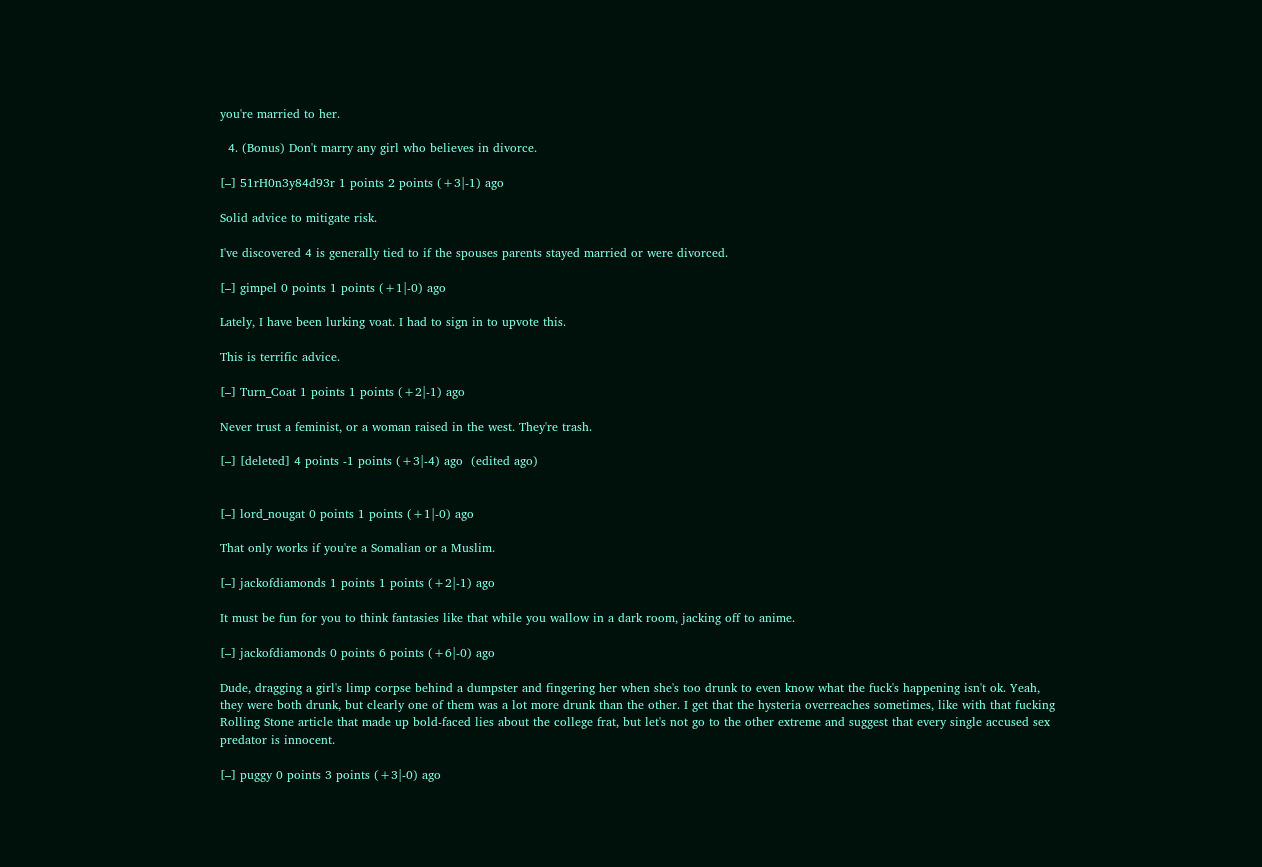you're married to her.

  4. (Bonus) Don't marry any girl who believes in divorce.

[–] 51rH0n3y84d93r 1 points 2 points (+3|-1) ago

Solid advice to mitigate risk.

I've discovered 4 is generally tied to if the spouses parents stayed married or were divorced.

[–] gimpel 0 points 1 points (+1|-0) ago

Lately, I have been lurking voat. I had to sign in to upvote this.

This is terrific advice.

[–] Turn_Coat 1 points 1 points (+2|-1) ago

Never trust a feminist, or a woman raised in the west. They're trash.

[–] [deleted] 4 points -1 points (+3|-4) ago  (edited ago)


[–] lord_nougat 0 points 1 points (+1|-0) ago

That only works if you're a Somalian or a Muslim.

[–] jackofdiamonds 1 points 1 points (+2|-1) ago

It must be fun for you to think fantasies like that while you wallow in a dark room, jacking off to anime.

[–] jackofdiamonds 0 points 6 points (+6|-0) ago

Dude, dragging a girl's limp corpse behind a dumpster and fingering her when she's too drunk to even know what the fuck's happening isn't ok. Yeah, they were both drunk, but clearly one of them was a lot more drunk than the other. I get that the hysteria overreaches sometimes, like with that fucking Rolling Stone article that made up bold-faced lies about the college frat, but let's not go to the other extreme and suggest that every single accused sex predator is innocent.

[–] puggy 0 points 3 points (+3|-0) ago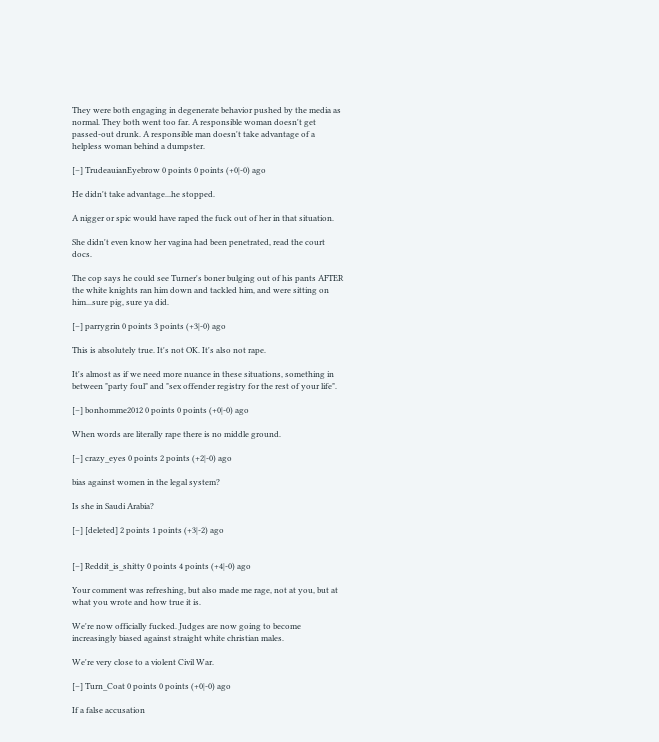They were both engaging in degenerate behavior pushed by the media as normal. They both went too far. A responsible woman doesn't get passed-out drunk. A responsible man doesn't take advantage of a helpless woman behind a dumpster.

[–] TrudeauianEyebrow 0 points 0 points (+0|-0) ago

He didn't take advantage...he stopped.

A nigger or spic would have raped the fuck out of her in that situation.

She didn't even know her vagina had been penetrated, read the court docs.

The cop says he could see Turner's boner bulging out of his pants AFTER the white knights ran him down and tackled him, and were sitting on him...sure pig, sure ya did.

[–] parrygrin 0 points 3 points (+3|-0) ago

This is absolutely true. It's not OK. It's also not rape.

It's almost as if we need more nuance in these situations, something in between "party foul" and "sex offender registry for the rest of your life".

[–] bonhomme2012 0 points 0 points (+0|-0) ago

When words are literally rape there is no middle ground.

[–] crazy_eyes 0 points 2 points (+2|-0) ago

bias against women in the legal system?

Is she in Saudi Arabia?

[–] [deleted] 2 points 1 points (+3|-2) ago


[–] Reddit_is_shitty 0 points 4 points (+4|-0) ago

Your comment was refreshing, but also made me rage, not at you, but at what you wrote and how true it is.

We're now officially fucked. Judges are now going to become increasingly biased against straight white christian males.

We're very close to a violent Civil War.

[–] Turn_Coat 0 points 0 points (+0|-0) ago

If a false accusation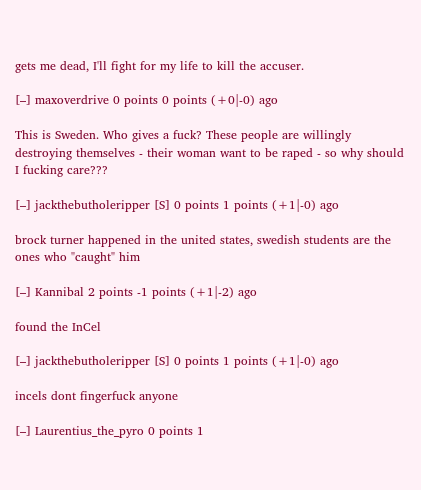gets me dead, I'll fight for my life to kill the accuser.

[–] maxoverdrive 0 points 0 points (+0|-0) ago

This is Sweden. Who gives a fuck? These people are willingly destroying themselves - their woman want to be raped - so why should I fucking care???

[–] jackthebutholeripper [S] 0 points 1 points (+1|-0) ago

brock turner happened in the united states, swedish students are the ones who "caught" him

[–] Kannibal 2 points -1 points (+1|-2) ago

found the InCel

[–] jackthebutholeripper [S] 0 points 1 points (+1|-0) ago

incels dont fingerfuck anyone

[–] Laurentius_the_pyro 0 points 1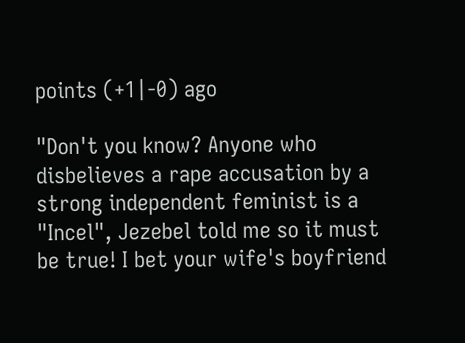points (+1|-0) ago

"Don't you know? Anyone who disbelieves a rape accusation by a strong independent feminist is a "Incel", Jezebel told me so it must be true! I bet your wife's boyfriend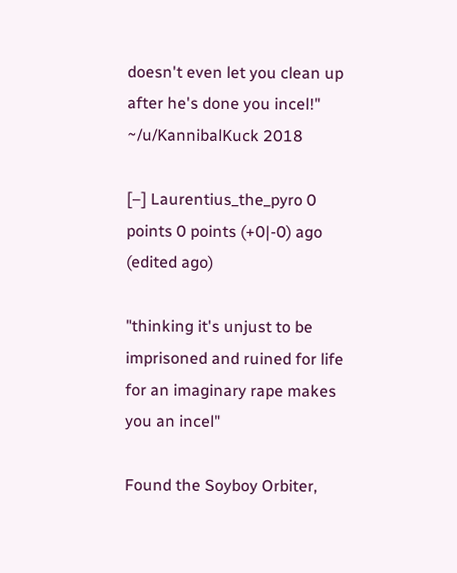doesn't even let you clean up after he's done you incel!" ~/u/KannibalKuck 2018

[–] Laurentius_the_pyro 0 points 0 points (+0|-0) ago  (edited ago)

"thinking it's unjust to be imprisoned and ruined for life for an imaginary rape makes you an incel"

Found the Soyboy Orbiter,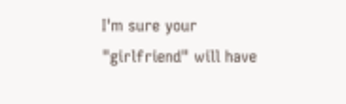I'm sure your "girlfriend" will have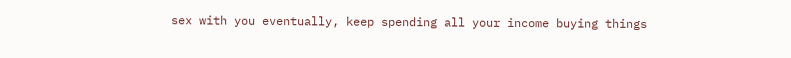sex with you eventually, keep spending all your income buying things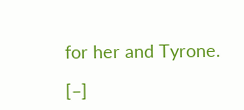for her and Tyrone.

[–]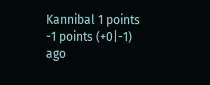Kannibal 1 points -1 points (+0|-1) ago